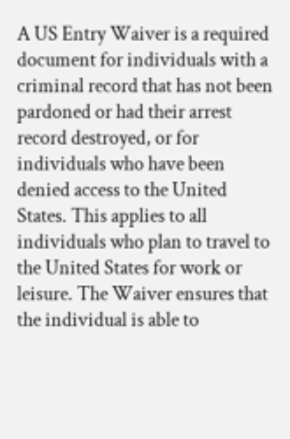A US Entry Waiver is a required document for individuals with a criminal record that has not been pardoned or had their arrest record destroyed, or for individuals who have been denied access to the United States. This applies to all individuals who plan to travel to the United States for work or leisure. The Waiver ensures that the individual is able to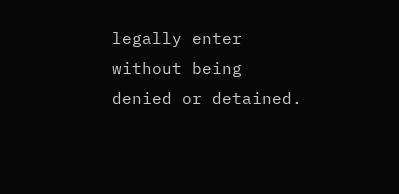legally enter without being denied or detained.